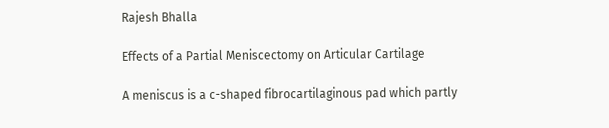Rajesh Bhalla

Effects of a Partial Meniscectomy on Articular Cartilage

A meniscus is a c-shaped fibrocartilaginous pad which partly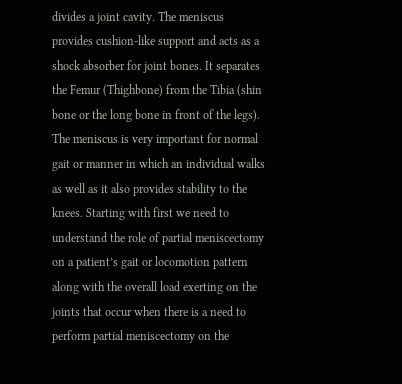divides a joint cavity. The meniscus provides cushion-like support and acts as a shock absorber for joint bones. It separates the Femur (Thighbone) from the Tibia (shin bone or the long bone in front of the legs). The meniscus is very important for normal gait or manner in which an individual walks as well as it also provides stability to the knees. Starting with first we need to understand the role of partial meniscectomy on a patient’s gait or locomotion pattern along with the overall load exerting on the joints that occur when there is a need to perform partial meniscectomy on the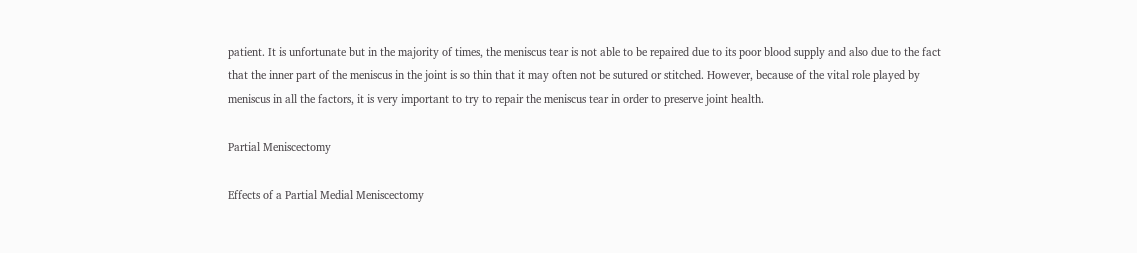patient. It is unfortunate but in the majority of times, the meniscus tear is not able to be repaired due to its poor blood supply and also due to the fact that the inner part of the meniscus in the joint is so thin that it may often not be sutured or stitched. However, because of the vital role played by meniscus in all the factors, it is very important to try to repair the meniscus tear in order to preserve joint health.

Partial Meniscectomy

Effects of a Partial Medial Meniscectomy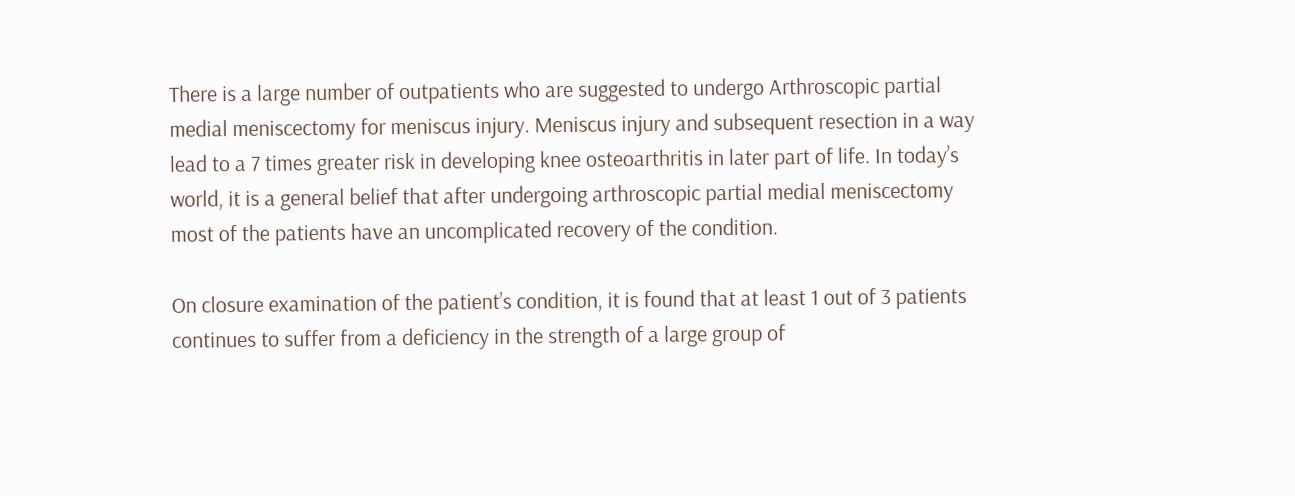There is a large number of outpatients who are suggested to undergo Arthroscopic partial medial meniscectomy for meniscus injury. Meniscus injury and subsequent resection in a way lead to a 7 times greater risk in developing knee osteoarthritis in later part of life. In today’s world, it is a general belief that after undergoing arthroscopic partial medial meniscectomy most of the patients have an uncomplicated recovery of the condition.

On closure examination of the patient’s condition, it is found that at least 1 out of 3 patients continues to suffer from a deficiency in the strength of a large group of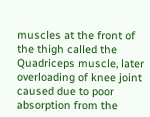muscles at the front of the thigh called the Quadriceps muscle, later overloading of knee joint caused due to poor absorption from the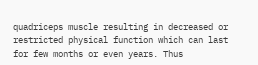quadriceps muscle resulting in decreased or restricted physical function which can last for few months or even years. Thus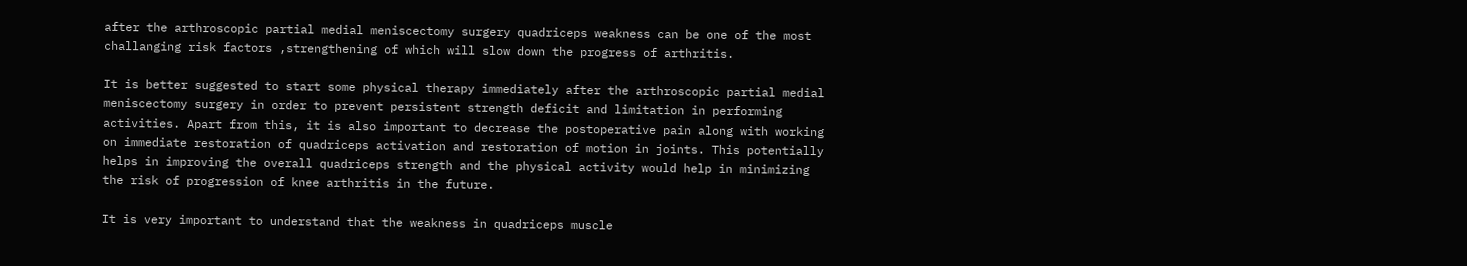after the arthroscopic partial medial meniscectomy surgery quadriceps weakness can be one of the most challanging risk factors ,strengthening of which will slow down the progress of arthritis.

It is better suggested to start some physical therapy immediately after the arthroscopic partial medial meniscectomy surgery in order to prevent persistent strength deficit and limitation in performing activities. Apart from this, it is also important to decrease the postoperative pain along with working on immediate restoration of quadriceps activation and restoration of motion in joints. This potentially helps in improving the overall quadriceps strength and the physical activity would help in minimizing the risk of progression of knee arthritis in the future.

It is very important to understand that the weakness in quadriceps muscle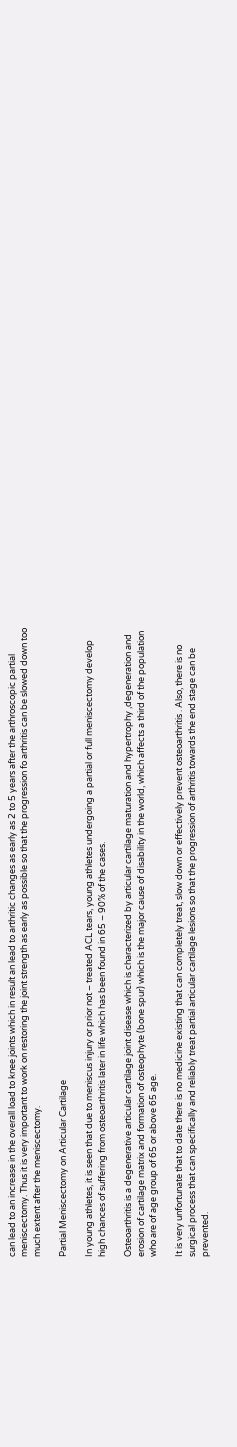can lead to an increase in the overall load to knee joints which in result an lead to arthritic changes as early as 2 to 5 years after the arthroscopic partial meniscectomy. Thus it is very important to work on restoring the joint strength as early as possible so that the progression fo arthritis can be slowed down too much extent after the meniscectomy.

Partial Meniscectomy on Articular Cartilage

In young athletes, it is seen that due to meniscus injury or prior not – treated ACL tears, young athletes undergoing a partial or full meniscectomy develop high chances of suffering from osteoarthritis later in life which has been found in 65 – 90% of the cases.

Osteoarthritis is a degenerative articular cartilage joint disease which is characterized by articular cartilage maturation and hypertrophy ,degeneration and erosion of cartilage matrix and formation of osteophyte (bone spur) which is the major cause of disability in the world, which affects a third of the population who are of age group of 65 or above 65 age.

It is very unfortunate that to date there is no medicine existing that can completely treat, slow down or effectively prevent osteoarthritis . Also, there is no surgical process that can specifically and reliably treat partial articular cartilage lesions so that the progression of arthritis towards the end stage can be prevented.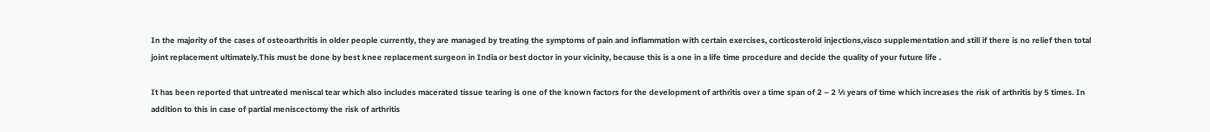In the majority of the cases of osteoarthritis in older people currently, they are managed by treating the symptoms of pain and inflammation with certain exercises, corticosteroid injections,visco supplementation and still if there is no relief then total joint replacement ultimately.This must be done by best knee replacement surgeon in India or best doctor in your vicinity, because this is a one in a life time procedure and decide the quality of your future life .

It has been reported that untreated meniscal tear which also includes macerated tissue tearing is one of the known factors for the development of arthritis over a time span of 2 – 2 ½ years of time which increases the risk of arthritis by 5 times. In addition to this in case of partial meniscectomy the risk of arthritis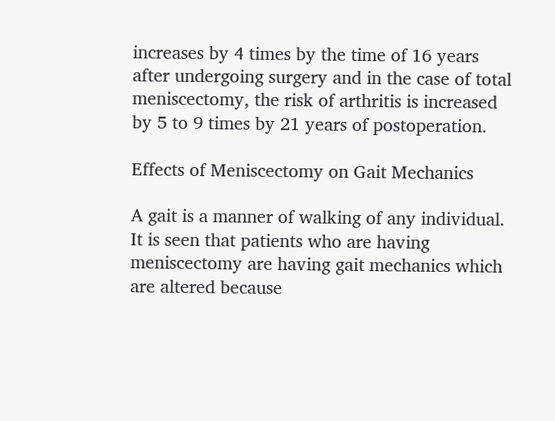increases by 4 times by the time of 16 years after undergoing surgery and in the case of total meniscectomy, the risk of arthritis is increased by 5 to 9 times by 21 years of postoperation.

Effects of Meniscectomy on Gait Mechanics

A gait is a manner of walking of any individual. It is seen that patients who are having meniscectomy are having gait mechanics which are altered because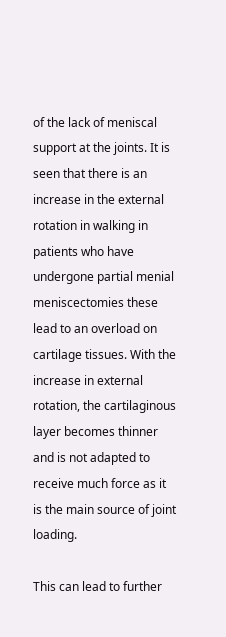of the lack of meniscal support at the joints. It is seen that there is an increase in the external rotation in walking in patients who have undergone partial menial meniscectomies these lead to an overload on cartilage tissues. With the increase in external rotation, the cartilaginous layer becomes thinner and is not adapted to receive much force as it is the main source of joint loading.

This can lead to further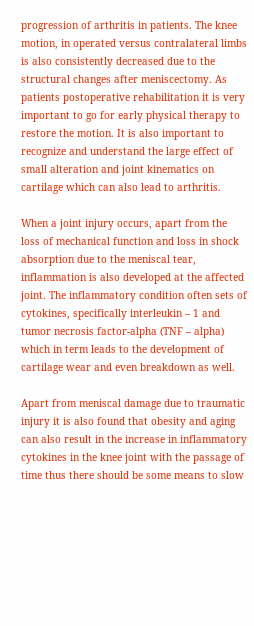progression of arthritis in patients. The knee motion, in operated versus contralateral limbs is also consistently decreased due to the structural changes after meniscectomy. As patients postoperative rehabilitation it is very important to go for early physical therapy to restore the motion. It is also important to recognize and understand the large effect of small alteration and joint kinematics on cartilage which can also lead to arthritis.

When a joint injury occurs, apart from the loss of mechanical function and loss in shock absorption due to the meniscal tear, inflammation is also developed at the affected joint. The inflammatory condition often sets of cytokines, specifically interleukin – 1 and tumor necrosis factor-alpha (TNF – alpha) which in term leads to the development of cartilage wear and even breakdown as well.

Apart from meniscal damage due to traumatic injury it is also found that obesity and aging can also result in the increase in inflammatory cytokines in the knee joint with the passage of time thus there should be some means to slow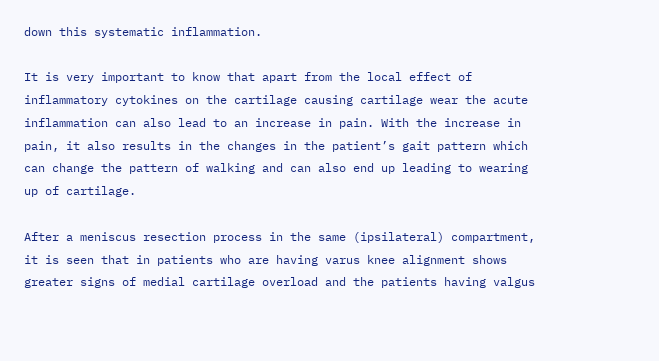down this systematic inflammation.

It is very important to know that apart from the local effect of inflammatory cytokines on the cartilage causing cartilage wear the acute inflammation can also lead to an increase in pain. With the increase in pain, it also results in the changes in the patient’s gait pattern which can change the pattern of walking and can also end up leading to wearing up of cartilage.

After a meniscus resection process in the same (ipsilateral) compartment, it is seen that in patients who are having varus knee alignment shows greater signs of medial cartilage overload and the patients having valgus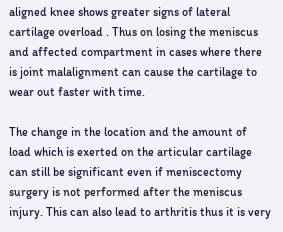aligned knee shows greater signs of lateral cartilage overload . Thus on losing the meniscus and affected compartment in cases where there is joint malalignment can cause the cartilage to wear out faster with time.

The change in the location and the amount of load which is exerted on the articular cartilage can still be significant even if meniscectomy surgery is not performed after the meniscus injury. This can also lead to arthritis thus it is very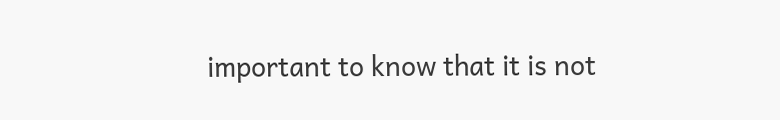important to know that it is not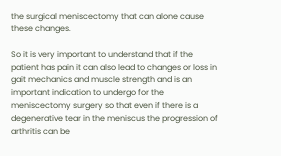the surgical meniscectomy that can alone cause these changes.

So it is very important to understand that if the patient has pain it can also lead to changes or loss in gait mechanics and muscle strength and is an important indication to undergo for the meniscectomy surgery so that even if there is a degenerative tear in the meniscus the progression of arthritis can be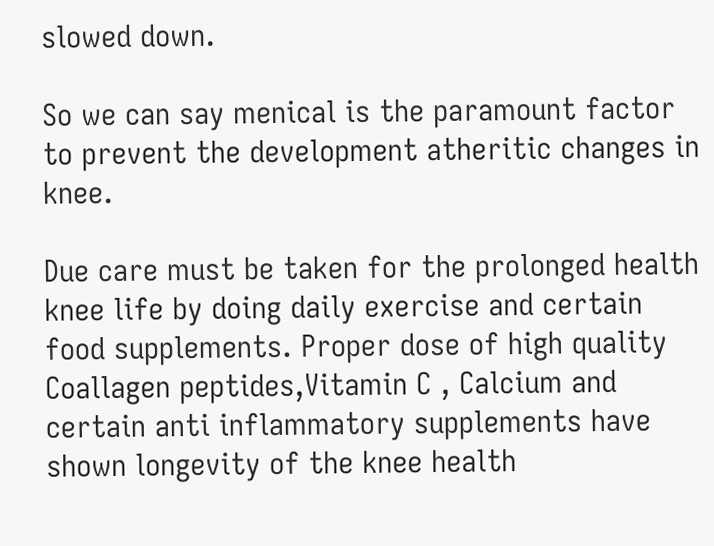slowed down.

So we can say menical is the paramount factor to prevent the development atheritic changes in knee.

Due care must be taken for the prolonged health knee life by doing daily exercise and certain food supplements. Proper dose of high quality Coallagen peptides,Vitamin C , Calcium and certain anti inflammatory supplements have shown longevity of the knee health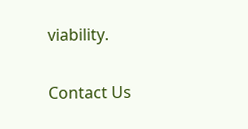viability.

Contact Us